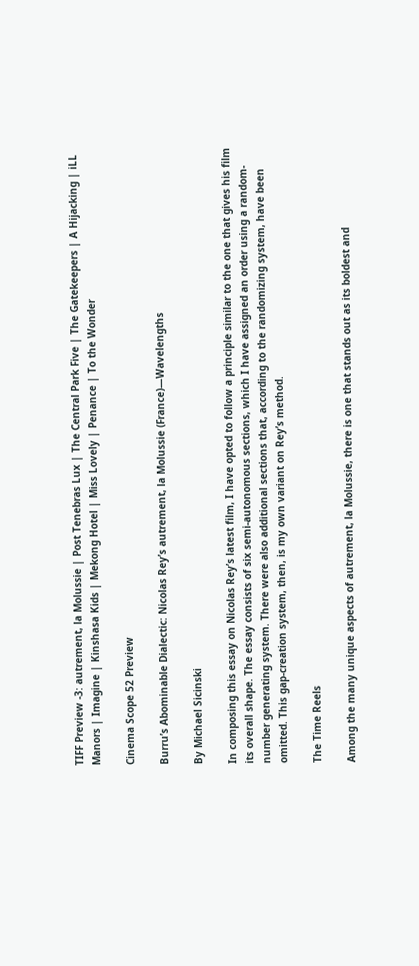TIFF Preview -3: autrement, la Molussie | Post Tenebras Lux | The Central Park Five | The Gatekeepers | A Hijacking | iLL Manors | Imagine | Kinshasa Kids | Mekong Hotel | Miss Lovely | Penance | To the Wonder

Cinema Scope 52 Preview

Burru’s Abominable Dialectic: Nicolas Rey’s autrement, la Molussie (France)—Wavelengths

By Michael Sicinski

In composing this essay on Nicolas Rey’s latest film, I have opted to follow a principle similar to the one that gives his film its overall shape. The essay consists of six semi-autonomous sections, which I have assigned an order using a random-number generating system. There were also additional sections that, according to the randomizing system, have been omitted. This gap-creation system, then, is my own variant on Rey’s method.

The Time Reels

Among the many unique aspects of autrement, la Molussie, there is one that stands out as its boldest and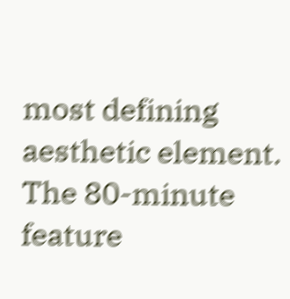most defining aesthetic element. The 80-minute feature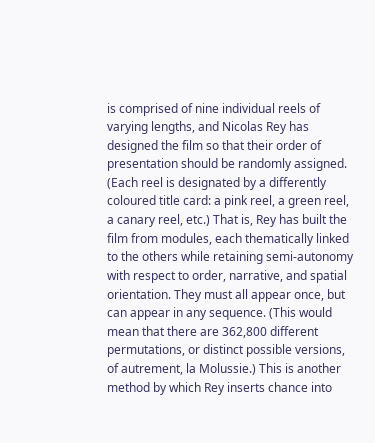is comprised of nine individual reels of varying lengths, and Nicolas Rey has designed the film so that their order of presentation should be randomly assigned. (Each reel is designated by a differently coloured title card: a pink reel, a green reel, a canary reel, etc.) That is, Rey has built the film from modules, each thematically linked to the others while retaining semi-autonomy with respect to order, narrative, and spatial orientation. They must all appear once, but can appear in any sequence. (This would mean that there are 362,800 different permutations, or distinct possible versions, of autrement, la Molussie.) This is another method by which Rey inserts chance into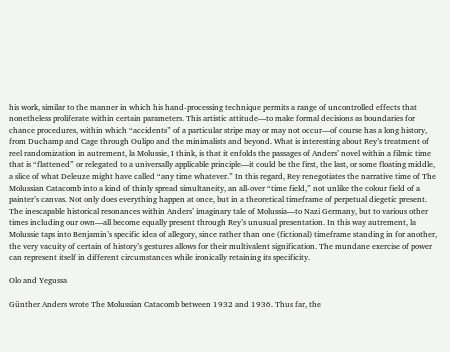his work, similar to the manner in which his hand-processing technique permits a range of uncontrolled effects that nonetheless proliferate within certain parameters. This artistic attitude—to make formal decisions as boundaries for chance procedures, within which “accidents” of a particular stripe may or may not occur—of course has a long history, from Duchamp and Cage through Oulipo and the minimalists and beyond. What is interesting about Rey’s treatment of reel randomization in autrement, la Molussie, I think, is that it enfolds the passages of Anders’ novel within a filmic time that is “flattened” or relegated to a universally applicable principle—it could be the first, the last, or some floating middle, a slice of what Deleuze might have called “any time whatever.” In this regard, Rey renegotiates the narrative time of The Molussian Catacomb into a kind of thinly spread simultaneity, an all-over “time field,” not unlike the colour field of a painter’s canvas. Not only does everything happen at once, but in a theoretical timeframe of perpetual diegetic present. The inescapable historical resonances within Anders’ imaginary tale of Molussia—to Nazi Germany, but to various other times including our own—all become equally present through Rey’s unusual presentation. In this way autrement, la Molussie taps into Benjamin’s specific idea of allegory, since rather than one (fictional) timeframe standing in for another, the very vacuity of certain of history’s gestures allows for their multivalent signification. The mundane exercise of power can represent itself in different circumstances while ironically retaining its specificity.

Olo and Yegussa

Günther Anders wrote The Molussian Catacomb between 1932 and 1936. Thus far, the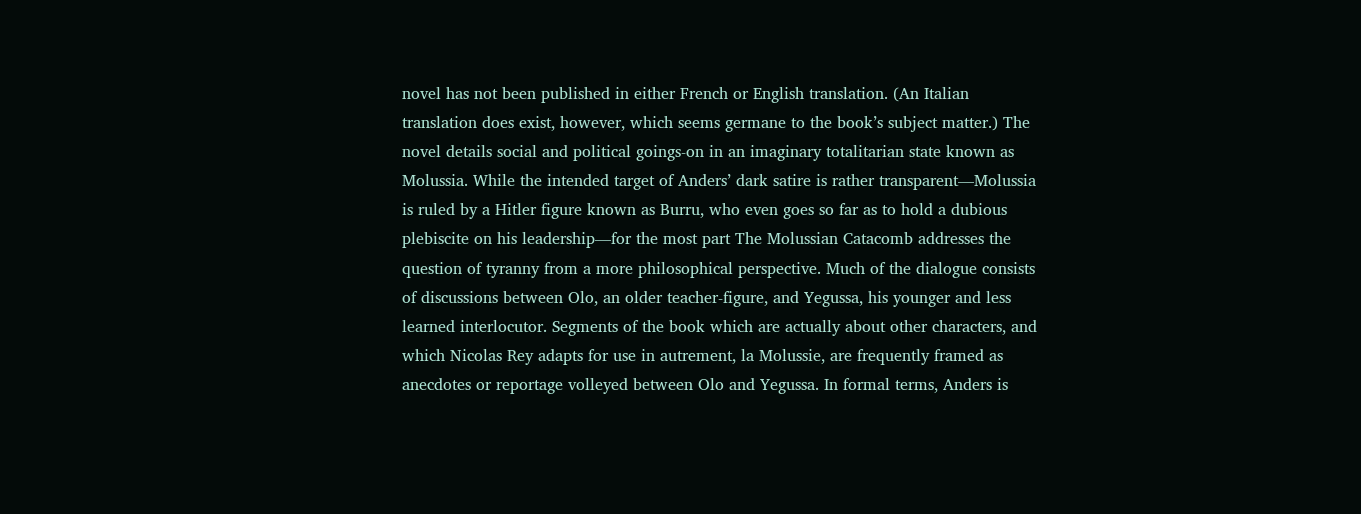novel has not been published in either French or English translation. (An Italian translation does exist, however, which seems germane to the book’s subject matter.) The novel details social and political goings-on in an imaginary totalitarian state known as Molussia. While the intended target of Anders’ dark satire is rather transparent—Molussia is ruled by a Hitler figure known as Burru, who even goes so far as to hold a dubious plebiscite on his leadership—for the most part The Molussian Catacomb addresses the question of tyranny from a more philosophical perspective. Much of the dialogue consists of discussions between Olo, an older teacher-figure, and Yegussa, his younger and less learned interlocutor. Segments of the book which are actually about other characters, and which Nicolas Rey adapts for use in autrement, la Molussie, are frequently framed as anecdotes or reportage volleyed between Olo and Yegussa. In formal terms, Anders is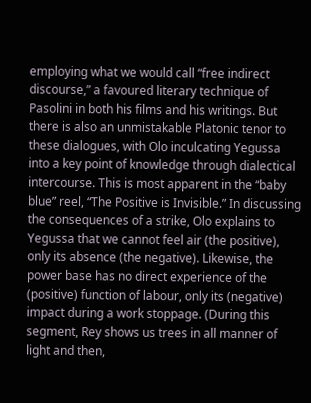employing what we would call “free indirect discourse,” a favoured literary technique of Pasolini in both his films and his writings. But there is also an unmistakable Platonic tenor to these dialogues, with Olo inculcating Yegussa into a key point of knowledge through dialectical intercourse. This is most apparent in the “baby blue” reel, “The Positive is Invisible.” In discussing the consequences of a strike, Olo explains to Yegussa that we cannot feel air (the positive), only its absence (the negative). Likewise, the power base has no direct experience of the (positive) function of labour, only its (negative) impact during a work stoppage. (During this segment, Rey shows us trees in all manner of light and then,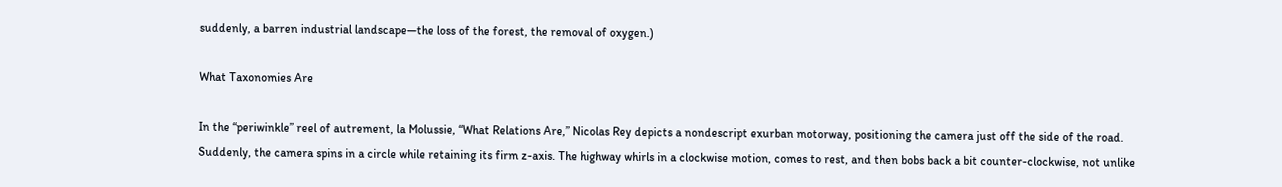suddenly, a barren industrial landscape—the loss of the forest, the removal of oxygen.)

What Taxonomies Are

In the “periwinkle” reel of autrement, la Molussie, “What Relations Are,” Nicolas Rey depicts a nondescript exurban motorway, positioning the camera just off the side of the road. Suddenly, the camera spins in a circle while retaining its firm z-axis. The highway whirls in a clockwise motion, comes to rest, and then bobs back a bit counter-clockwise, not unlike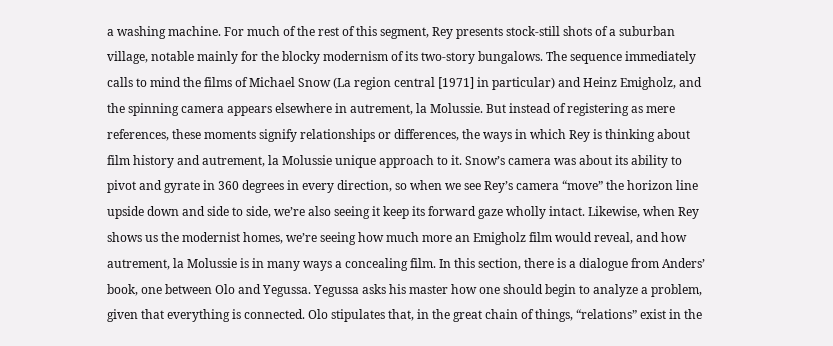a washing machine. For much of the rest of this segment, Rey presents stock-still shots of a suburban village, notable mainly for the blocky modernism of its two-story bungalows. The sequence immediately calls to mind the films of Michael Snow (La region central [1971] in particular) and Heinz Emigholz, and the spinning camera appears elsewhere in autrement, la Molussie. But instead of registering as mere references, these moments signify relationships or differences, the ways in which Rey is thinking about film history and autrement, la Molussie unique approach to it. Snow’s camera was about its ability to pivot and gyrate in 360 degrees in every direction, so when we see Rey’s camera “move” the horizon line upside down and side to side, we’re also seeing it keep its forward gaze wholly intact. Likewise, when Rey shows us the modernist homes, we’re seeing how much more an Emigholz film would reveal, and how autrement, la Molussie is in many ways a concealing film. In this section, there is a dialogue from Anders’ book, one between Olo and Yegussa. Yegussa asks his master how one should begin to analyze a problem, given that everything is connected. Olo stipulates that, in the great chain of things, “relations” exist in the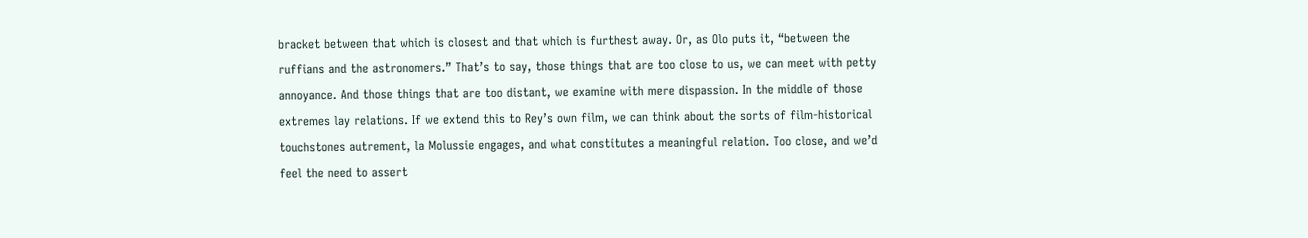bracket between that which is closest and that which is furthest away. Or, as Olo puts it, “between the ruffians and the astronomers.” That’s to say, those things that are too close to us, we can meet with petty annoyance. And those things that are too distant, we examine with mere dispassion. In the middle of those extremes lay relations. If we extend this to Rey’s own film, we can think about the sorts of film-historical touchstones autrement, la Molussie engages, and what constitutes a meaningful relation. Too close, and we’d feel the need to assert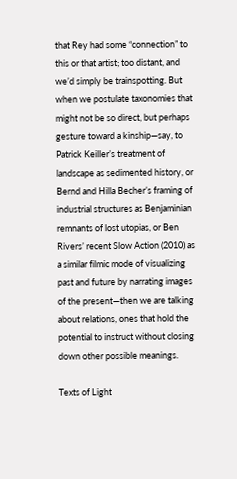that Rey had some “connection” to this or that artist; too distant, and we’d simply be trainspotting. But when we postulate taxonomies that might not be so direct, but perhaps gesture toward a kinship—say, to Patrick Keiller’s treatment of landscape as sedimented history, or Bernd and Hilla Becher’s framing of industrial structures as Benjaminian remnants of lost utopias, or Ben Rivers’ recent Slow Action (2010) as a similar filmic mode of visualizing past and future by narrating images of the present—then we are talking about relations, ones that hold the potential to instruct without closing down other possible meanings.

Texts of Light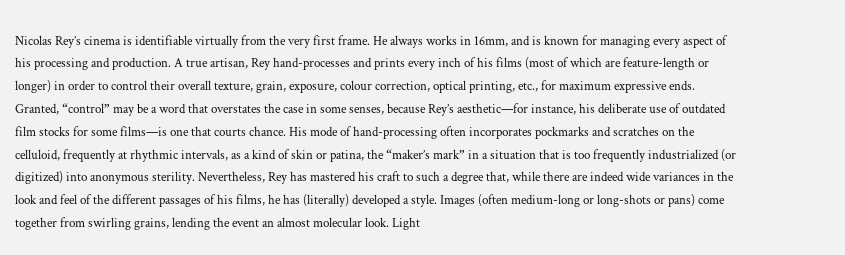Nicolas Rey’s cinema is identifiable virtually from the very first frame. He always works in 16mm, and is known for managing every aspect of his processing and production. A true artisan, Rey hand-processes and prints every inch of his films (most of which are feature-length or longer) in order to control their overall texture, grain, exposure, colour correction, optical printing, etc., for maximum expressive ends. Granted, “control” may be a word that overstates the case in some senses, because Rey’s aesthetic—for instance, his deliberate use of outdated film stocks for some films—is one that courts chance. His mode of hand-processing often incorporates pockmarks and scratches on the celluloid, frequently at rhythmic intervals, as a kind of skin or patina, the “maker’s mark” in a situation that is too frequently industrialized (or digitized) into anonymous sterility. Nevertheless, Rey has mastered his craft to such a degree that, while there are indeed wide variances in the look and feel of the different passages of his films, he has (literally) developed a style. Images (often medium-long or long-shots or pans) come together from swirling grains, lending the event an almost molecular look. Light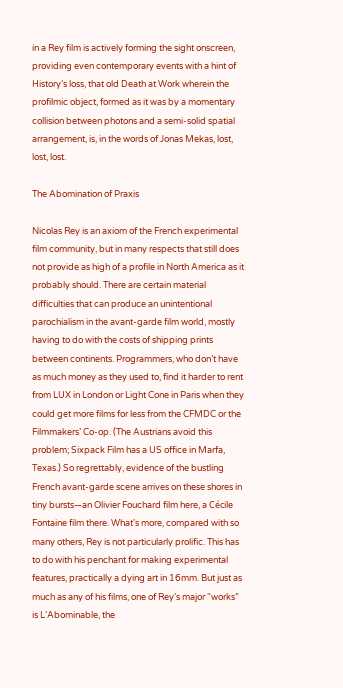in a Rey film is actively forming the sight onscreen, providing even contemporary events with a hint of History’s loss, that old Death at Work wherein the profilmic object, formed as it was by a momentary collision between photons and a semi-solid spatial arrangement, is, in the words of Jonas Mekas, lost, lost, lost.

The Abomination of Praxis

Nicolas Rey is an axiom of the French experimental film community, but in many respects that still does not provide as high of a profile in North America as it probably should. There are certain material difficulties that can produce an unintentional parochialism in the avant-garde film world, mostly having to do with the costs of shipping prints between continents. Programmers, who don’t have as much money as they used to, find it harder to rent from LUX in London or Light Cone in Paris when they could get more films for less from the CFMDC or the Filmmakers’ Co-op. (The Austrians avoid this problem; Sixpack Film has a US office in Marfa, Texas.) So regrettably, evidence of the bustling French avant-garde scene arrives on these shores in tiny bursts—an Olivier Fouchard film here, a Cécile Fontaine film there. What’s more, compared with so many others, Rey is not particularly prolific. This has to do with his penchant for making experimental features, practically a dying art in 16mm. But just as much as any of his films, one of Rey’s major “works” is L’Abominable, the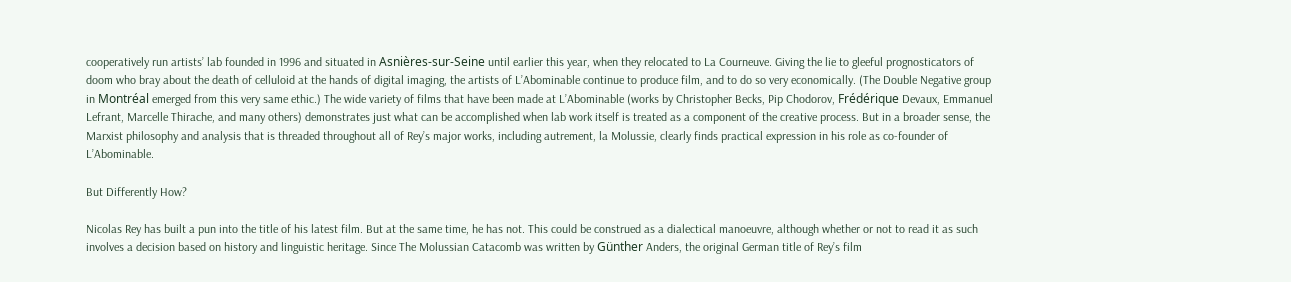cooperatively run artists’ lab founded in 1996 and situated in Asnières-sur-Seine until earlier this year, when they relocated to La Courneuve. Giving the lie to gleeful prognosticators of doom who bray about the death of celluloid at the hands of digital imaging, the artists of L’Abominable continue to produce film, and to do so very economically. (The Double Negative group in Montréal emerged from this very same ethic.) The wide variety of films that have been made at L’Abominable (works by Christopher Becks, Pip Chodorov, Frédérique Devaux, Emmanuel Lefrant, Marcelle Thirache, and many others) demonstrates just what can be accomplished when lab work itself is treated as a component of the creative process. But in a broader sense, the Marxist philosophy and analysis that is threaded throughout all of Rey’s major works, including autrement, la Molussie, clearly finds practical expression in his role as co-founder of L’Abominable.

But Differently How?

Nicolas Rey has built a pun into the title of his latest film. But at the same time, he has not. This could be construed as a dialectical manoeuvre, although whether or not to read it as such involves a decision based on history and linguistic heritage. Since The Molussian Catacomb was written by Günther Anders, the original German title of Rey’s film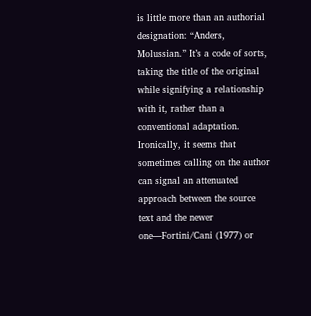is little more than an authorial designation: “Anders, Molussian.” It’s a code of sorts, taking the title of the original while signifying a relationship with it, rather than a conventional adaptation. Ironically, it seems that sometimes calling on the author can signal an attenuated approach between the source text and the newer one—Fortini/Cani (1977) or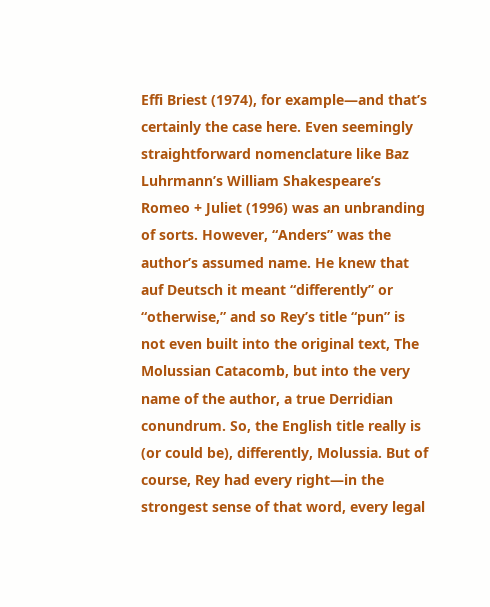Effi Briest (1974), for example—and that’s certainly the case here. Even seemingly straightforward nomenclature like Baz Luhrmann’s William Shakespeare’s Romeo + Juliet (1996) was an unbranding of sorts. However, “Anders” was the author’s assumed name. He knew that auf Deutsch it meant “differently” or “otherwise,” and so Rey’s title “pun” is not even built into the original text, The Molussian Catacomb, but into the very name of the author, a true Derridian conundrum. So, the English title really is (or could be), differently, Molussia. But of course, Rey had every right—in the strongest sense of that word, every legal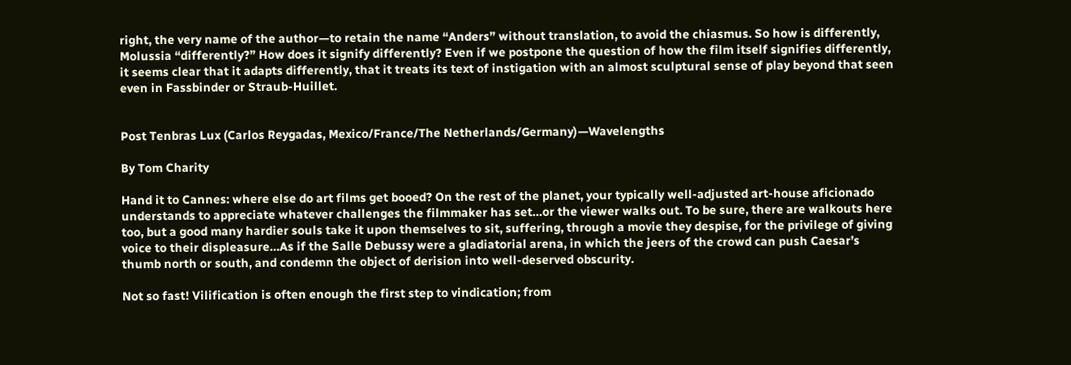right, the very name of the author—to retain the name “Anders” without translation, to avoid the chiasmus. So how is differently, Molussia “differently?” How does it signify differently? Even if we postpone the question of how the film itself signifies differently, it seems clear that it adapts differently, that it treats its text of instigation with an almost sculptural sense of play beyond that seen even in Fassbinder or Straub-Huillet.


Post Tenbras Lux (Carlos Reygadas, Mexico/France/The Netherlands/Germany)—Wavelengths

By Tom Charity

Hand it to Cannes: where else do art films get booed? On the rest of the planet, your typically well-adjusted art-house aficionado understands to appreciate whatever challenges the filmmaker has set…or the viewer walks out. To be sure, there are walkouts here too, but a good many hardier souls take it upon themselves to sit, suffering, through a movie they despise, for the privilege of giving voice to their displeasure…As if the Salle Debussy were a gladiatorial arena, in which the jeers of the crowd can push Caesar’s thumb north or south, and condemn the object of derision into well-deserved obscurity.

Not so fast! Vilification is often enough the first step to vindication; from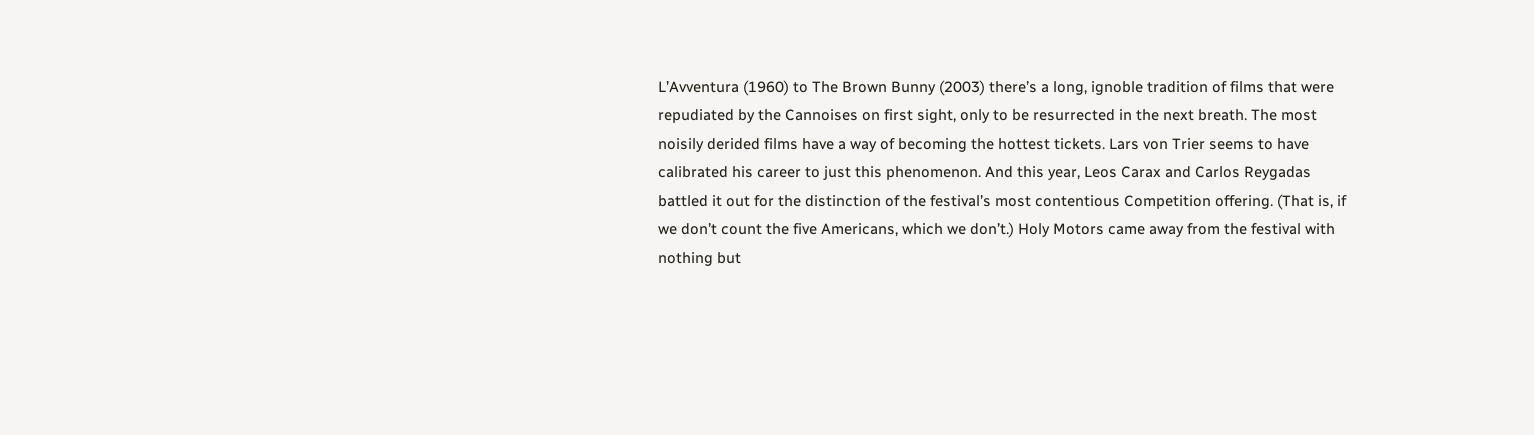L’Avventura (1960) to The Brown Bunny (2003) there’s a long, ignoble tradition of films that were repudiated by the Cannoises on first sight, only to be resurrected in the next breath. The most noisily derided films have a way of becoming the hottest tickets. Lars von Trier seems to have calibrated his career to just this phenomenon. And this year, Leos Carax and Carlos Reygadas battled it out for the distinction of the festival’s most contentious Competition offering. (That is, if we don’t count the five Americans, which we don’t.) Holy Motors came away from the festival with nothing but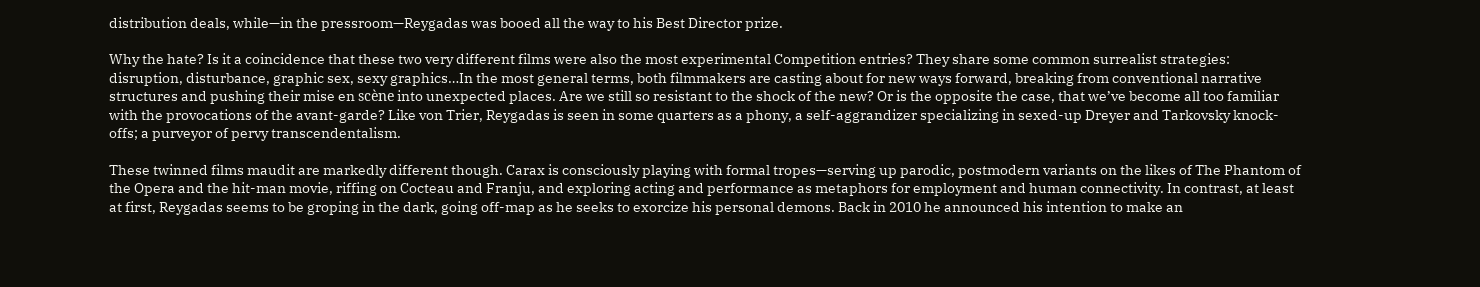distribution deals, while—in the pressroom—Reygadas was booed all the way to his Best Director prize.

Why the hate? Is it a coincidence that these two very different films were also the most experimental Competition entries? They share some common surrealist strategies: disruption, disturbance, graphic sex, sexy graphics…In the most general terms, both filmmakers are casting about for new ways forward, breaking from conventional narrative structures and pushing their mise en scène into unexpected places. Are we still so resistant to the shock of the new? Or is the opposite the case, that we’ve become all too familiar with the provocations of the avant-garde? Like von Trier, Reygadas is seen in some quarters as a phony, a self-aggrandizer specializing in sexed-up Dreyer and Tarkovsky knock-offs; a purveyor of pervy transcendentalism.

These twinned films maudit are markedly different though. Carax is consciously playing with formal tropes—serving up parodic, postmodern variants on the likes of The Phantom of the Opera and the hit-man movie, riffing on Cocteau and Franju, and exploring acting and performance as metaphors for employment and human connectivity. In contrast, at least at first, Reygadas seems to be groping in the dark, going off-map as he seeks to exorcize his personal demons. Back in 2010 he announced his intention to make an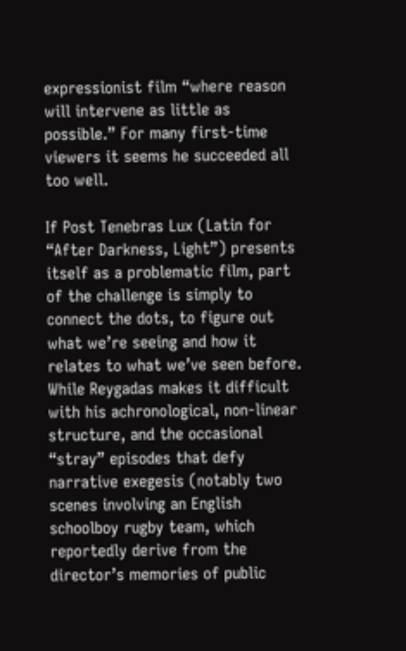expressionist film “where reason will intervene as little as possible.” For many first-time viewers it seems he succeeded all too well.

If Post Tenebras Lux (Latin for “After Darkness, Light”) presents itself as a problematic film, part of the challenge is simply to connect the dots, to figure out what we’re seeing and how it relates to what we’ve seen before. While Reygadas makes it difficult with his achronological, non-linear structure, and the occasional “stray” episodes that defy narrative exegesis (notably two scenes involving an English schoolboy rugby team, which reportedly derive from the director’s memories of public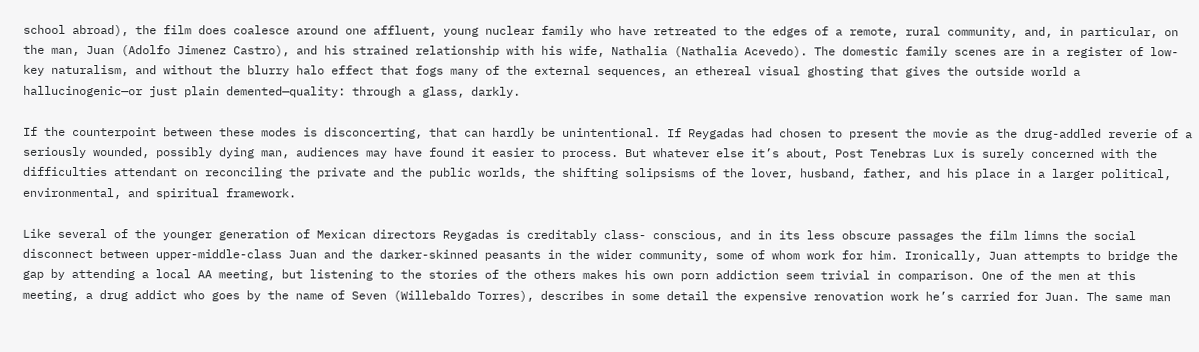school abroad), the film does coalesce around one affluent, young nuclear family who have retreated to the edges of a remote, rural community, and, in particular, on the man, Juan (Adolfo Jimenez Castro), and his strained relationship with his wife, Nathalia (Nathalia Acevedo). The domestic family scenes are in a register of low-key naturalism, and without the blurry halo effect that fogs many of the external sequences, an ethereal visual ghosting that gives the outside world a hallucinogenic—or just plain demented—quality: through a glass, darkly.

If the counterpoint between these modes is disconcerting, that can hardly be unintentional. If Reygadas had chosen to present the movie as the drug-addled reverie of a seriously wounded, possibly dying man, audiences may have found it easier to process. But whatever else it’s about, Post Tenebras Lux is surely concerned with the difficulties attendant on reconciling the private and the public worlds, the shifting solipsisms of the lover, husband, father, and his place in a larger political, environmental, and spiritual framework.

Like several of the younger generation of Mexican directors Reygadas is creditably class- conscious, and in its less obscure passages the film limns the social disconnect between upper-middle-class Juan and the darker-skinned peasants in the wider community, some of whom work for him. Ironically, Juan attempts to bridge the gap by attending a local AA meeting, but listening to the stories of the others makes his own porn addiction seem trivial in comparison. One of the men at this meeting, a drug addict who goes by the name of Seven (Willebaldo Torres), describes in some detail the expensive renovation work he’s carried for Juan. The same man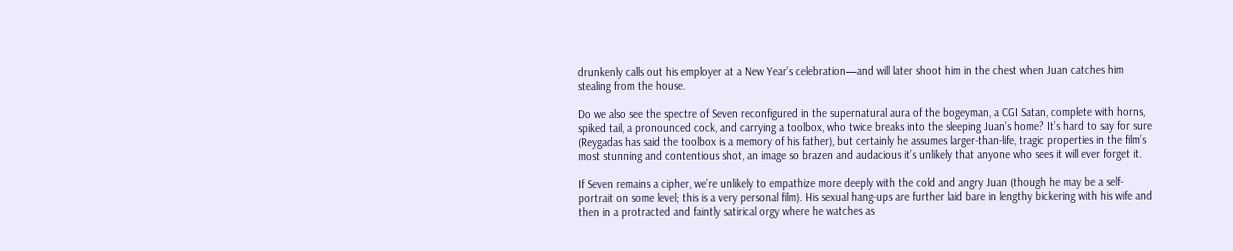drunkenly calls out his employer at a New Year’s celebration—and will later shoot him in the chest when Juan catches him stealing from the house.

Do we also see the spectre of Seven reconfigured in the supernatural aura of the bogeyman, a CGI Satan, complete with horns, spiked tail, a pronounced cock, and carrying a toolbox, who twice breaks into the sleeping Juan’s home? It’s hard to say for sure (Reygadas has said the toolbox is a memory of his father), but certainly he assumes larger-than-life, tragic properties in the film’s most stunning and contentious shot, an image so brazen and audacious it’s unlikely that anyone who sees it will ever forget it.

If Seven remains a cipher, we’re unlikely to empathize more deeply with the cold and angry Juan (though he may be a self-portrait on some level; this is a very personal film). His sexual hang-ups are further laid bare in lengthy bickering with his wife and then in a protracted and faintly satirical orgy where he watches as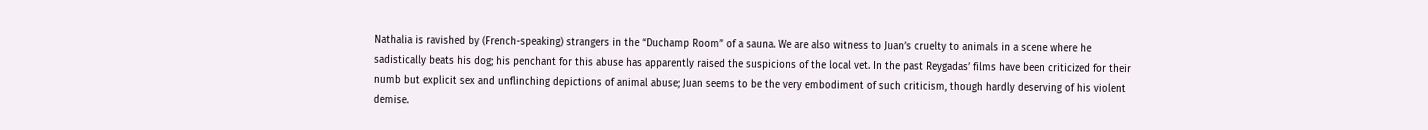Nathalia is ravished by (French-speaking) strangers in the “Duchamp Room” of a sauna. We are also witness to Juan’s cruelty to animals in a scene where he sadistically beats his dog; his penchant for this abuse has apparently raised the suspicions of the local vet. In the past Reygadas’ films have been criticized for their numb but explicit sex and unflinching depictions of animal abuse; Juan seems to be the very embodiment of such criticism, though hardly deserving of his violent demise.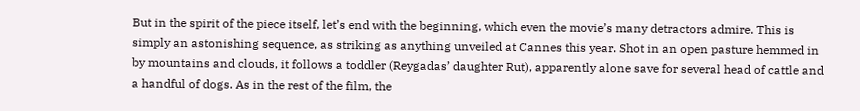But in the spirit of the piece itself, let’s end with the beginning, which even the movie’s many detractors admire. This is simply an astonishing sequence, as striking as anything unveiled at Cannes this year. Shot in an open pasture hemmed in by mountains and clouds, it follows a toddler (Reygadas’ daughter Rut), apparently alone save for several head of cattle and a handful of dogs. As in the rest of the film, the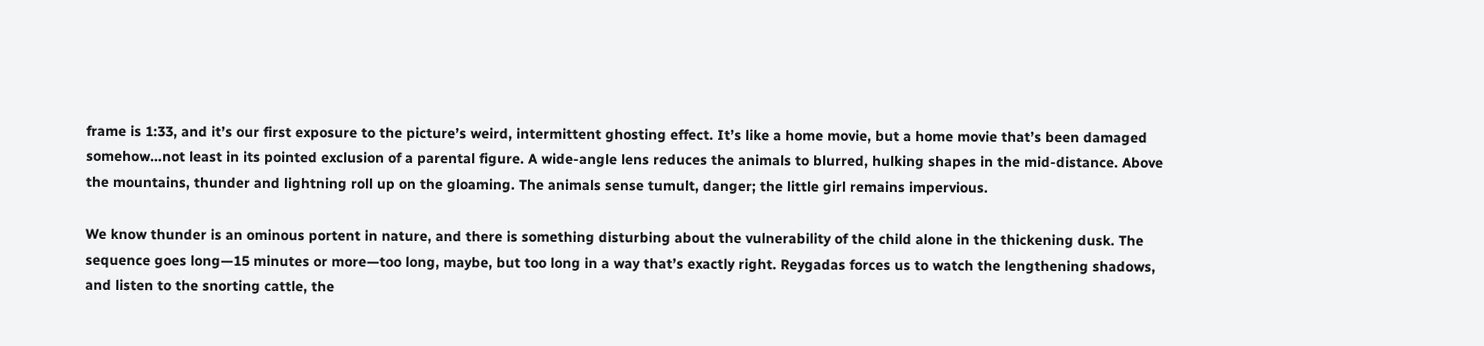frame is 1:33, and it’s our first exposure to the picture’s weird, intermittent ghosting effect. It’s like a home movie, but a home movie that’s been damaged somehow…not least in its pointed exclusion of a parental figure. A wide-angle lens reduces the animals to blurred, hulking shapes in the mid-distance. Above the mountains, thunder and lightning roll up on the gloaming. The animals sense tumult, danger; the little girl remains impervious.

We know thunder is an ominous portent in nature, and there is something disturbing about the vulnerability of the child alone in the thickening dusk. The sequence goes long—15 minutes or more—too long, maybe, but too long in a way that’s exactly right. Reygadas forces us to watch the lengthening shadows, and listen to the snorting cattle, the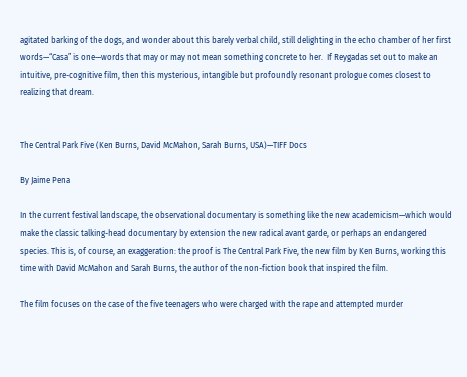agitated barking of the dogs, and wonder about this barely verbal child, still delighting in the echo chamber of her first words—“Casa” is one—words that may or may not mean something concrete to her.  If Reygadas set out to make an intuitive, pre-cognitive film, then this mysterious, intangible but profoundly resonant prologue comes closest to realizing that dream.


The Central Park Five (Ken Burns, David McMahon, Sarah Burns, USA)—TIFF Docs

By Jaime Pena

In the current festival landscape, the observational documentary is something like the new academicism—which would make the classic talking-head documentary by extension the new radical avant garde, or perhaps an endangered species. This is, of course, an exaggeration: the proof is The Central Park Five, the new film by Ken Burns, working this time with David McMahon and Sarah Burns, the author of the non-fiction book that inspired the film.

The film focuses on the case of the five teenagers who were charged with the rape and attempted murder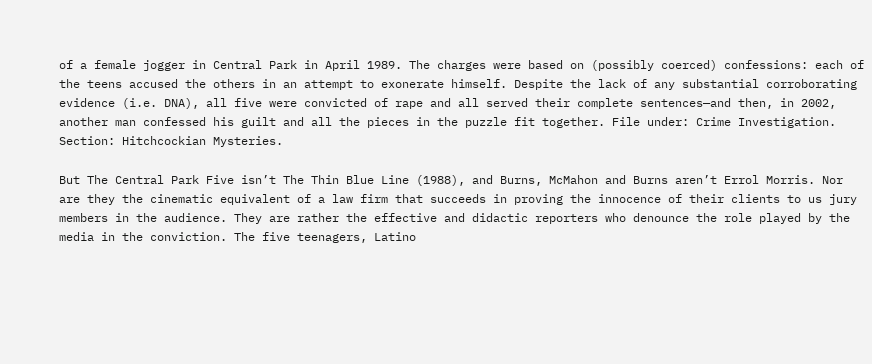of a female jogger in Central Park in April 1989. The charges were based on (possibly coerced) confessions: each of the teens accused the others in an attempt to exonerate himself. Despite the lack of any substantial corroborating evidence (i.e. DNA), all five were convicted of rape and all served their complete sentences—and then, in 2002, another man confessed his guilt and all the pieces in the puzzle fit together. File under: Crime Investigation. Section: Hitchcockian Mysteries.

But The Central Park Five isn’t The Thin Blue Line (1988), and Burns, McMahon and Burns aren’t Errol Morris. Nor are they the cinematic equivalent of a law firm that succeeds in proving the innocence of their clients to us jury members in the audience. They are rather the effective and didactic reporters who denounce the role played by the media in the conviction. The five teenagers, Latino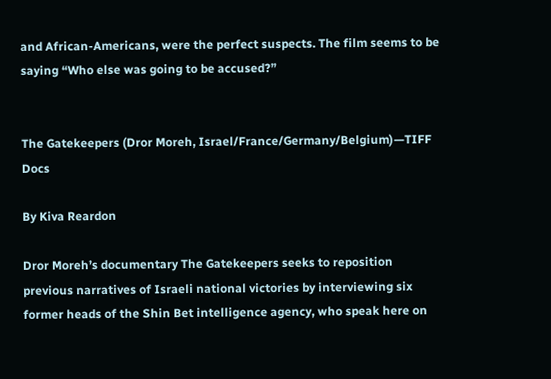and African-Americans, were the perfect suspects. The film seems to be saying “Who else was going to be accused?”


The Gatekeepers (Dror Moreh, Israel/France/Germany/Belgium)—TIFF Docs

By Kiva Reardon

Dror Moreh’s documentary The Gatekeepers seeks to reposition previous narratives of Israeli national victories by interviewing six former heads of the Shin Bet intelligence agency, who speak here on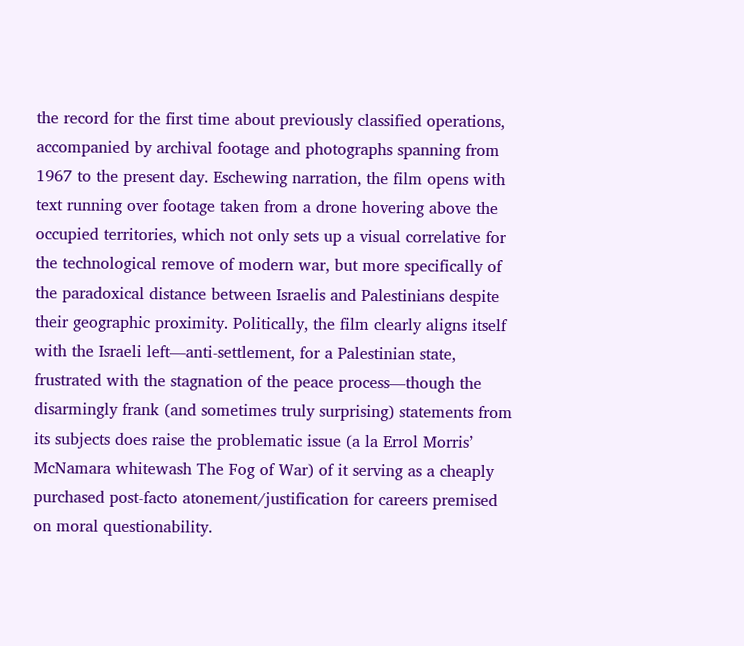the record for the first time about previously classified operations, accompanied by archival footage and photographs spanning from 1967 to the present day. Eschewing narration, the film opens with text running over footage taken from a drone hovering above the occupied territories, which not only sets up a visual correlative for the technological remove of modern war, but more specifically of the paradoxical distance between Israelis and Palestinians despite their geographic proximity. Politically, the film clearly aligns itself with the Israeli left—anti-settlement, for a Palestinian state, frustrated with the stagnation of the peace process—though the disarmingly frank (and sometimes truly surprising) statements from its subjects does raise the problematic issue (a la Errol Morris’ McNamara whitewash The Fog of War) of it serving as a cheaply purchased post-facto atonement/justification for careers premised on moral questionability.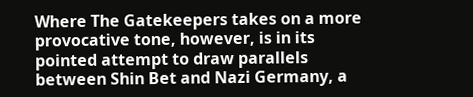Where The Gatekeepers takes on a more provocative tone, however, is in its pointed attempt to draw parallels between Shin Bet and Nazi Germany, a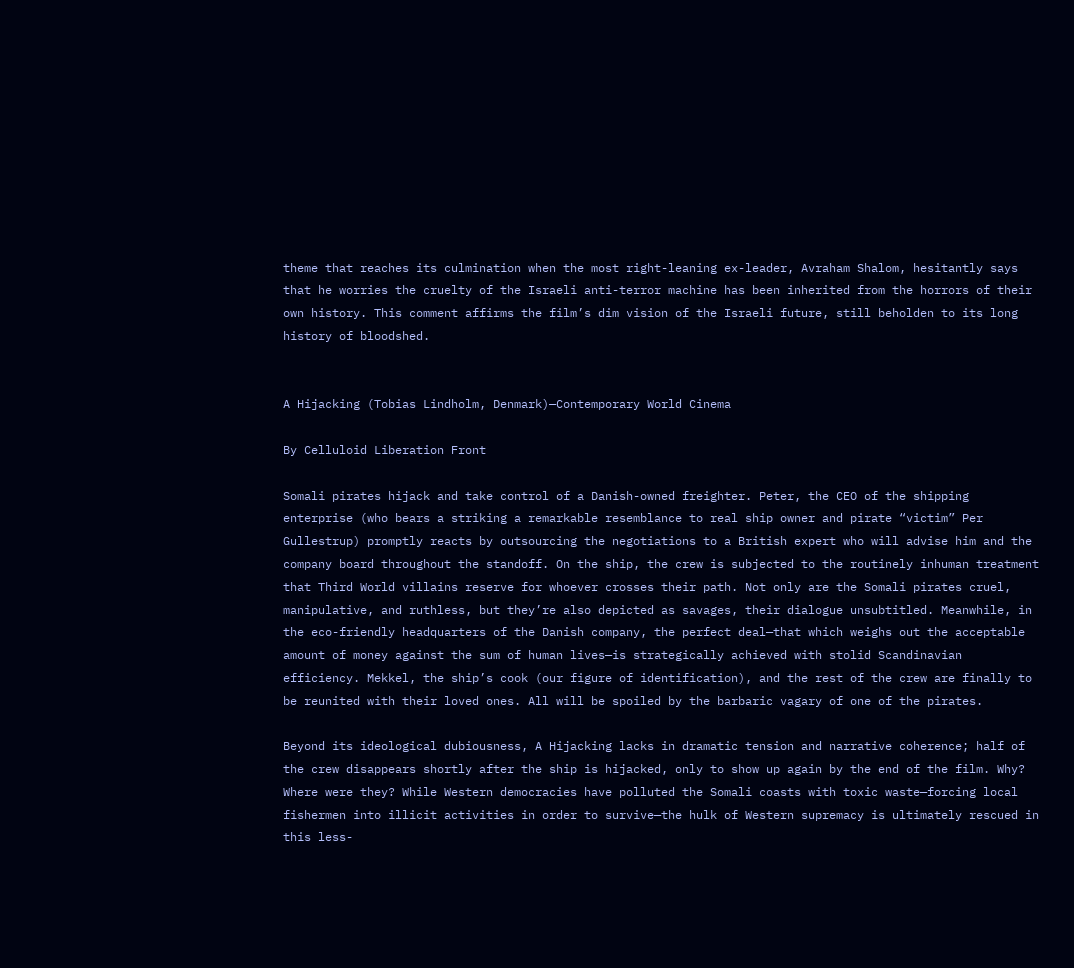theme that reaches its culmination when the most right-leaning ex-leader, Avraham Shalom, hesitantly says that he worries the cruelty of the Israeli anti-terror machine has been inherited from the horrors of their own history. This comment affirms the film’s dim vision of the Israeli future, still beholden to its long  history of bloodshed.


A Hijacking (Tobias Lindholm, Denmark)—Contemporary World Cinema

By Celluloid Liberation Front

Somali pirates hijack and take control of a Danish-owned freighter. Peter, the CEO of the shipping enterprise (who bears a striking a remarkable resemblance to real ship owner and pirate “victim” Per Gullestrup) promptly reacts by outsourcing the negotiations to a British expert who will advise him and the company board throughout the standoff. On the ship, the crew is subjected to the routinely inhuman treatment that Third World villains reserve for whoever crosses their path. Not only are the Somali pirates cruel, manipulative, and ruthless, but they’re also depicted as savages, their dialogue unsubtitled. Meanwhile, in the eco-friendly headquarters of the Danish company, the perfect deal—that which weighs out the acceptable amount of money against the sum of human lives—is strategically achieved with stolid Scandinavian efficiency. Mekkel, the ship’s cook (our figure of identification), and the rest of the crew are finally to be reunited with their loved ones. All will be spoiled by the barbaric vagary of one of the pirates.

Beyond its ideological dubiousness, A Hijacking lacks in dramatic tension and narrative coherence; half of the crew disappears shortly after the ship is hijacked, only to show up again by the end of the film. Why? Where were they? While Western democracies have polluted the Somali coasts with toxic waste—forcing local fishermen into illicit activities in order to survive—the hulk of Western supremacy is ultimately rescued in this less-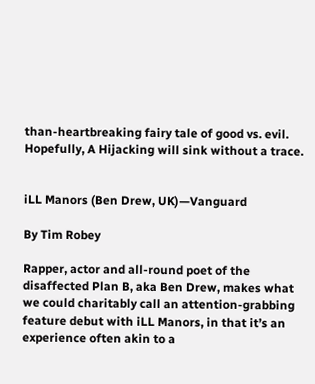than-heartbreaking fairy tale of good vs. evil. Hopefully, A Hijacking will sink without a trace.


iLL Manors (Ben Drew, UK)—Vanguard

By Tim Robey

Rapper, actor and all-round poet of the disaffected Plan B, aka Ben Drew, makes what we could charitably call an attention-grabbing feature debut with iLL Manors, in that it’s an experience often akin to a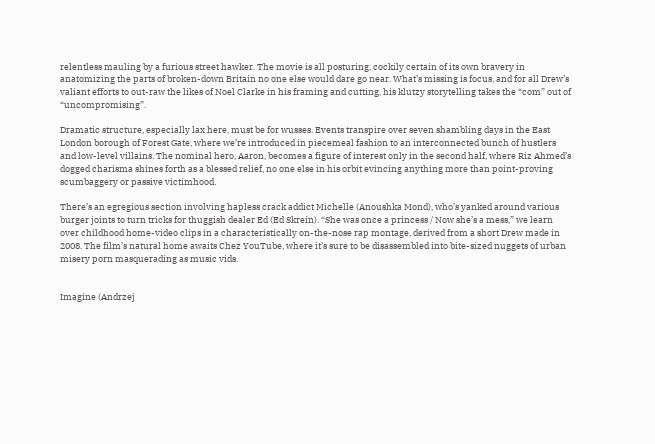relentless mauling by a furious street hawker. The movie is all posturing, cockily certain of its own bravery in anatomizing the parts of broken-down Britain no one else would dare go near. What’s missing is focus, and for all Drew’s valiant efforts to out-raw the likes of Noel Clarke in his framing and cutting, his klutzy storytelling takes the “com” out of “uncompromising”.

Dramatic structure, especially lax here, must be for wusses. Events transpire over seven shambling days in the East London borough of Forest Gate, where we’re introduced in piecemeal fashion to an interconnected bunch of hustlers and low-level villains. The nominal hero, Aaron, becomes a figure of interest only in the second half, where Riz Ahmed’s dogged charisma shines forth as a blessed relief, no one else in his orbit evincing anything more than point-proving scumbaggery or passive victimhood.

There’s an egregious section involving hapless crack addict Michelle (Anoushka Mond), who’s yanked around various burger joints to turn tricks for thuggish dealer Ed (Ed Skrein). “She was once a princess / Now she’s a mess,” we learn over childhood home-video clips in a characteristically on-the-nose rap montage, derived from a short Drew made in 2008. The film’s natural home awaits Chez YouTube, where it’s sure to be disassembled into bite-sized nuggets of urban misery porn masquerading as music vids.


Imagine (Andrzej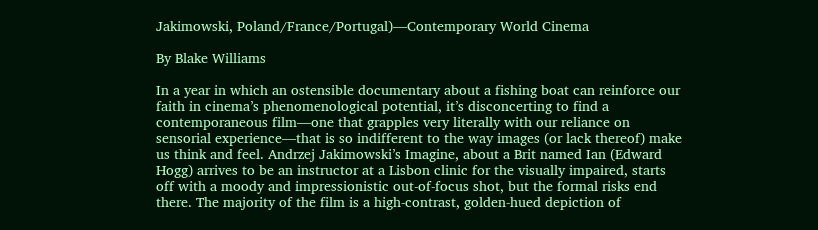Jakimowski, Poland/France/Portugal)—Contemporary World Cinema

By Blake Williams

In a year in which an ostensible documentary about a fishing boat can reinforce our faith in cinema’s phenomenological potential, it’s disconcerting to find a contemporaneous film—one that grapples very literally with our reliance on sensorial experience—that is so indifferent to the way images (or lack thereof) make us think and feel. Andrzej Jakimowski’s Imagine, about a Brit named Ian (Edward Hogg) arrives to be an instructor at a Lisbon clinic for the visually impaired, starts off with a moody and impressionistic out-of-focus shot, but the formal risks end there. The majority of the film is a high-contrast, golden-hued depiction of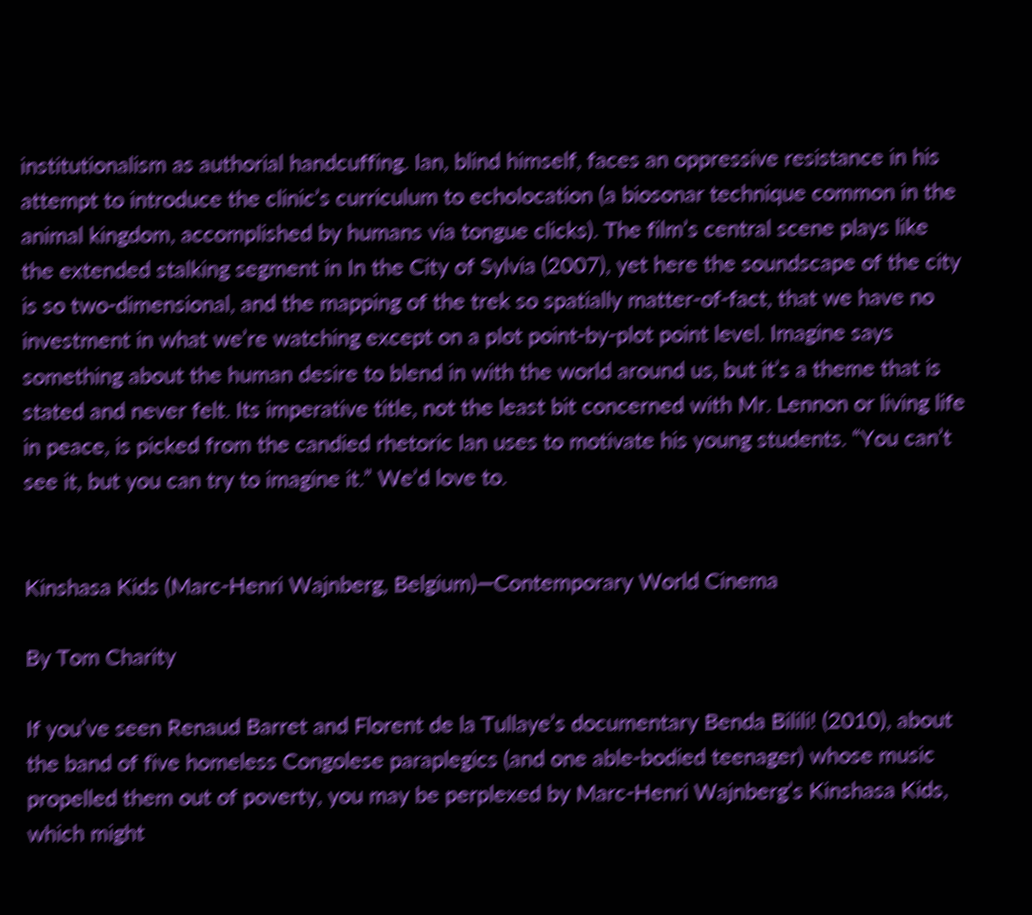institutionalism as authorial handcuffing. Ian, blind himself, faces an oppressive resistance in his attempt to introduce the clinic’s curriculum to echolocation (a biosonar technique common in the animal kingdom, accomplished by humans via tongue clicks). The film’s central scene plays like the extended stalking segment in In the City of Sylvia (2007), yet here the soundscape of the city is so two-dimensional, and the mapping of the trek so spatially matter-of-fact, that we have no investment in what we’re watching except on a plot point-by-plot point level. Imagine says something about the human desire to blend in with the world around us, but it’s a theme that is stated and never felt. Its imperative title, not the least bit concerned with Mr. Lennon or living life in peace, is picked from the candied rhetoric Ian uses to motivate his young students. “You can’t see it, but you can try to imagine it.” We’d love to.


Kinshasa Kids (Marc-Henri Wajnberg, Belgium)—Contemporary World Cinema

By Tom Charity

If you’ve seen Renaud Barret and Florent de la Tullaye’s documentary Benda Bilili! (2010), about the band of five homeless Congolese paraplegics (and one able-bodied teenager) whose music propelled them out of poverty, you may be perplexed by Marc-Henri Wajnberg’s Kinshasa Kids, which might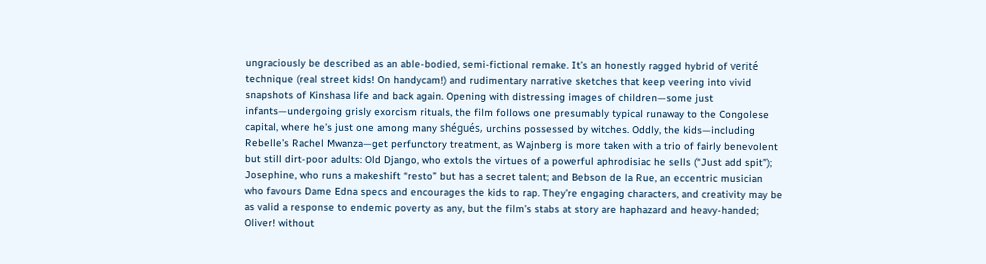ungraciously be described as an able-bodied, semi-fictional remake. It’s an honestly ragged hybrid of verité technique (real street kids! On handycam!) and rudimentary narrative sketches that keep veering into vivid snapshots of Kinshasa life and back again. Opening with distressing images of children—some just infants—undergoing grisly exorcism rituals, the film follows one presumably typical runaway to the Congolese capital, where he’s just one among many shégués, urchins possessed by witches. Oddly, the kids—including Rebelle’s Rachel Mwanza—get perfunctory treatment, as Wajnberg is more taken with a trio of fairly benevolent but still dirt-poor adults: Old Django, who extols the virtues of a powerful aphrodisiac he sells (“Just add spit”); Josephine, who runs a makeshift “resto” but has a secret talent; and Bebson de la Rue, an eccentric musician who favours Dame Edna specs and encourages the kids to rap. They’re engaging characters, and creativity may be as valid a response to endemic poverty as any, but the film’s stabs at story are haphazard and heavy-handed; Oliver! without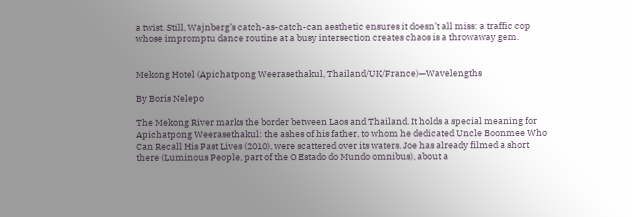a twist. Still, Wajnberg’s catch-as-catch-can aesthetic ensures it doesn’t all miss: a traffic cop whose impromptu dance routine at a busy intersection creates chaos is a throwaway gem.


Mekong Hotel (Apichatpong Weerasethakul, Thailand/UK/France)—Wavelengths

By Boris Nelepo

The Mekong River marks the border between Laos and Thailand. It holds a special meaning for Apichatpong Weerasethakul: the ashes of his father, to whom he dedicated Uncle Boonmee Who Can Recall His Past Lives (2010), were scattered over its waters. Joe has already filmed a short there (Luminous People, part of the O Estado do Mundo omnibus), about a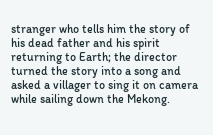stranger who tells him the story of his dead father and his spirit returning to Earth; the director turned the story into a song and asked a villager to sing it on camera while sailing down the Mekong.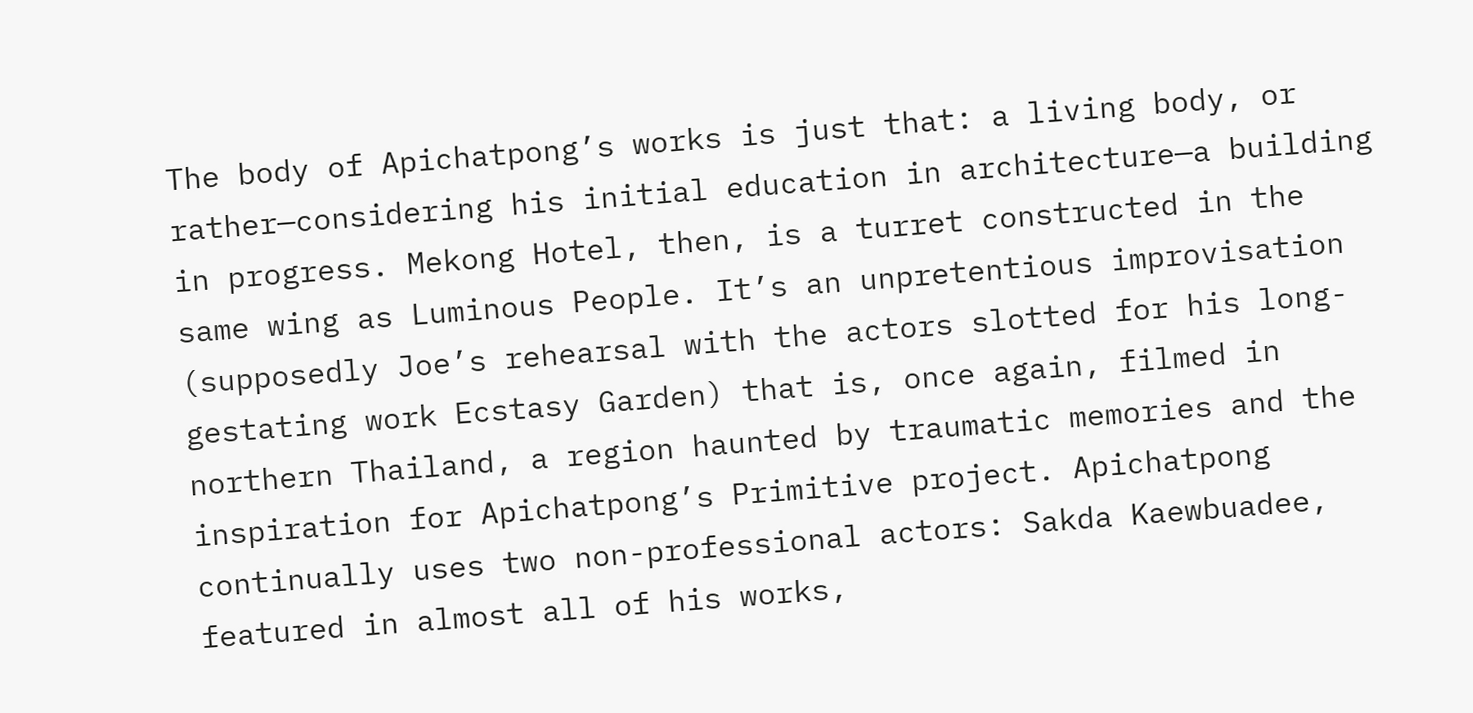The body of Apichatpong’s works is just that: a living body, or rather—considering his initial education in architecture—a building in progress. Mekong Hotel, then, is a turret constructed in the same wing as Luminous People. It’s an unpretentious improvisation (supposedly Joe’s rehearsal with the actors slotted for his long-gestating work Ecstasy Garden) that is, once again, filmed in northern Thailand, a region haunted by traumatic memories and the inspiration for Apichatpong’s Primitive project. Apichatpong continually uses two non-professional actors: Sakda Kaewbuadee, featured in almost all of his works,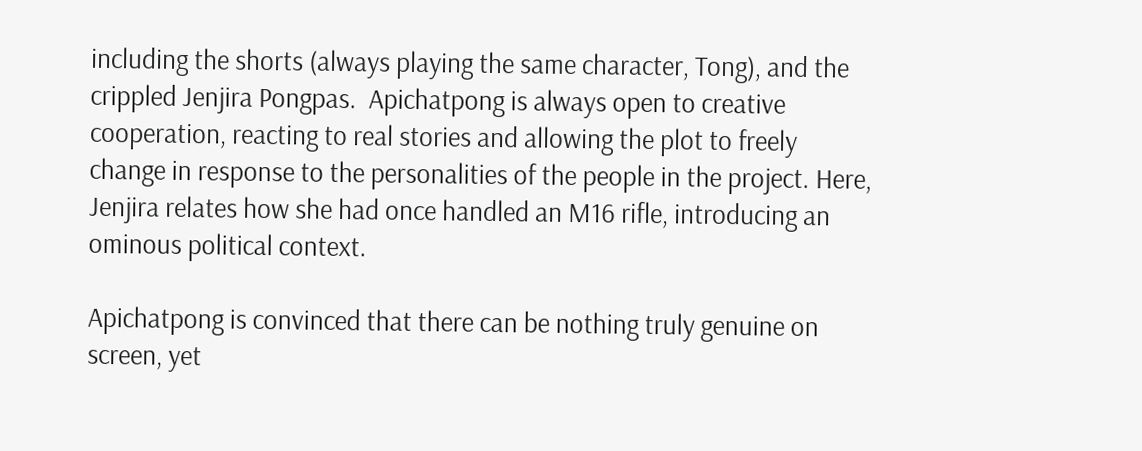including the shorts (always playing the same character, Tong), and the crippled Jenjira Pongpas.  Apichatpong is always open to creative cooperation, reacting to real stories and allowing the plot to freely change in response to the personalities of the people in the project. Here, Jenjira relates how she had once handled an M16 rifle, introducing an ominous political context.

Apichatpong is convinced that there can be nothing truly genuine on screen, yet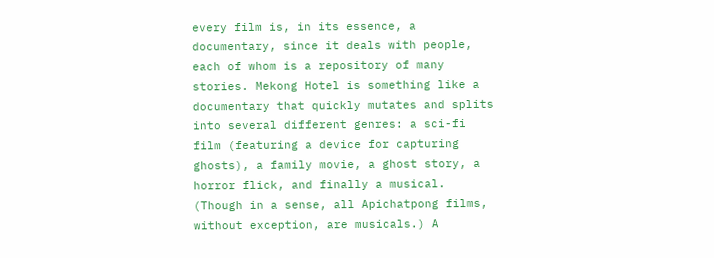every film is, in its essence, a documentary, since it deals with people, each of whom is a repository of many stories. Mekong Hotel is something like a documentary that quickly mutates and splits into several different genres: a sci-fi film (featuring a device for capturing ghosts), a family movie, a ghost story, a horror flick, and finally a musical. (Though in a sense, all Apichatpong films, without exception, are musicals.) A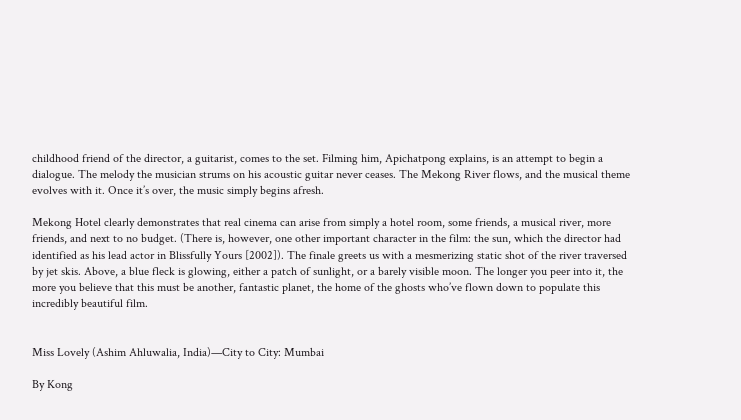childhood friend of the director, a guitarist, comes to the set. Filming him, Apichatpong explains, is an attempt to begin a dialogue. The melody the musician strums on his acoustic guitar never ceases. The Mekong River flows, and the musical theme evolves with it. Once it’s over, the music simply begins afresh.

Mekong Hotel clearly demonstrates that real cinema can arise from simply a hotel room, some friends, a musical river, more friends, and next to no budget. (There is, however, one other important character in the film: the sun, which the director had identified as his lead actor in Blissfully Yours [2002]). The finale greets us with a mesmerizing static shot of the river traversed by jet skis. Above, a blue fleck is glowing, either a patch of sunlight, or a barely visible moon. The longer you peer into it, the more you believe that this must be another, fantastic planet, the home of the ghosts who’ve flown down to populate this incredibly beautiful film.


Miss Lovely (Ashim Ahluwalia, India)—City to City: Mumbai

By Kong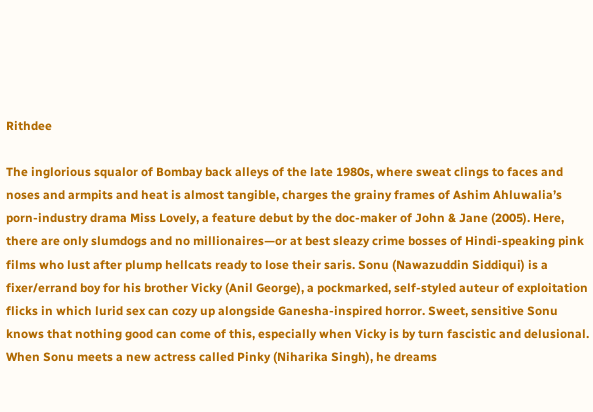Rithdee

The inglorious squalor of Bombay back alleys of the late 1980s, where sweat clings to faces and noses and armpits and heat is almost tangible, charges the grainy frames of Ashim Ahluwalia’s porn-industry drama Miss Lovely, a feature debut by the doc-maker of John & Jane (2005). Here, there are only slumdogs and no millionaires—or at best sleazy crime bosses of Hindi-speaking pink films who lust after plump hellcats ready to lose their saris. Sonu (Nawazuddin Siddiqui) is a fixer/errand boy for his brother Vicky (Anil George), a pockmarked, self-styled auteur of exploitation flicks in which lurid sex can cozy up alongside Ganesha-inspired horror. Sweet, sensitive Sonu knows that nothing good can come of this, especially when Vicky is by turn fascistic and delusional. When Sonu meets a new actress called Pinky (Niharika Singh), he dreams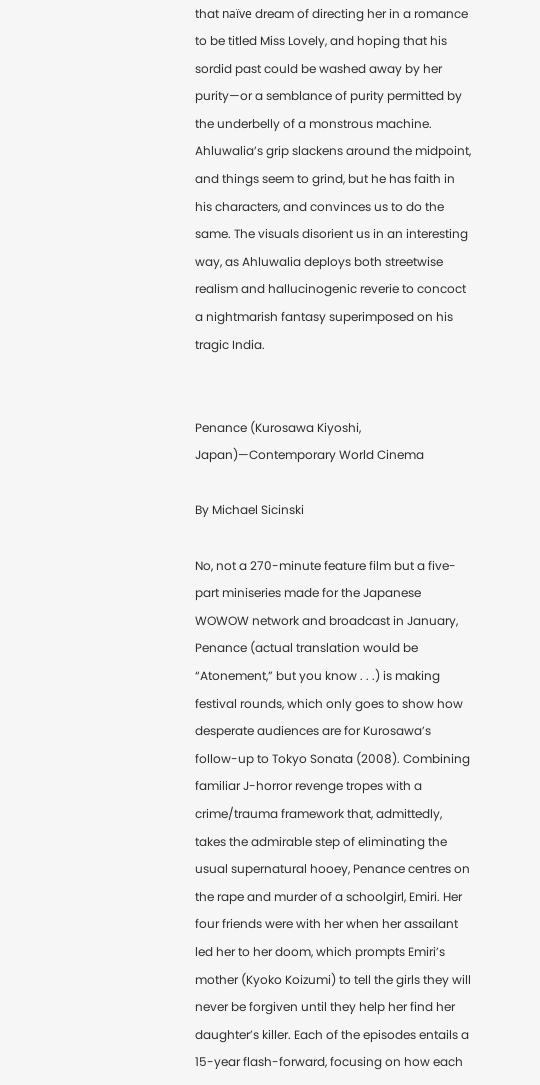that naïve dream of directing her in a romance to be titled Miss Lovely, and hoping that his sordid past could be washed away by her purity—or a semblance of purity permitted by the underbelly of a monstrous machine. Ahluwalia’s grip slackens around the midpoint, and things seem to grind, but he has faith in his characters, and convinces us to do the same. The visuals disorient us in an interesting way, as Ahluwalia deploys both streetwise realism and hallucinogenic reverie to concoct a nightmarish fantasy superimposed on his tragic India.


Penance (Kurosawa Kiyoshi, Japan)—Contemporary World Cinema

By Michael Sicinski

No, not a 270-minute feature film but a five-part miniseries made for the Japanese WOWOW network and broadcast in January, Penance (actual translation would be “Atonement,” but you know . . .) is making festival rounds, which only goes to show how desperate audiences are for Kurosawa’s follow-up to Tokyo Sonata (2008). Combining familiar J-horror revenge tropes with a crime/trauma framework that, admittedly, takes the admirable step of eliminating the usual supernatural hooey, Penance centres on the rape and murder of a schoolgirl, Emiri. Her four friends were with her when her assailant led her to her doom, which prompts Emiri’s mother (Kyoko Koizumi) to tell the girls they will never be forgiven until they help her find her daughter’s killer. Each of the episodes entails a 15-year flash-forward, focusing on how each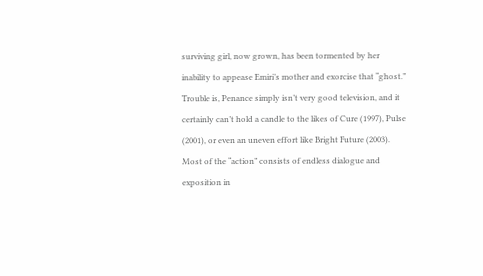surviving girl, now grown, has been tormented by her inability to appease Emiri’s mother and exorcise that “ghost.” Trouble is, Penance simply isn’t very good television, and it certainly can’t hold a candle to the likes of Cure (1997), Pulse (2001), or even an uneven effort like Bright Future (2003). Most of the “action” consists of endless dialogue and exposition in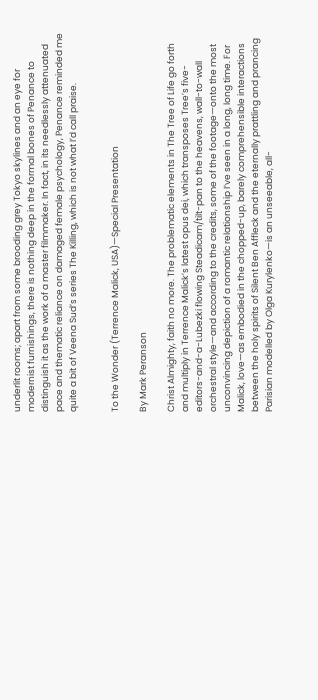underlit rooms; apart from some brooding grey Tokyo skylines and an eye for modernist furnishings, there is nothing deep in the formal bones of Penance to distinguish it as the work of a master filmmaker. In fact, in its needlessly attenuated pace and thematic reliance on damaged female psychology, Penance reminded me quite a bit of Veena Sud’s series The Killing, which is not what I’d call praise.


To the Wonder (Terrence Malick, USA)—Special Presentation

By Mark Peranson

Christ Almighty, faith no more. The problematic elements in The Tree of Life go forth and multiply in Terrence Malick’s latest opus dei, which transposes Tree’s five-editors-and-a-Lubezki flowing Steadicam/tilt-pan to the heavens, wall-to-wall orchestral style—and according to the credits, some of the footage—onto the most unconvincing depiction of a romantic relationship I’ve seen in a long, long time. For Malick, love—as embodied in the chopped-up, barely comprehensible interactions between the holy spirits of Silent Ben Affleck and the eternally prattling and prancing Parisian modelled by Olga Kurylenko—is an unseeable, all-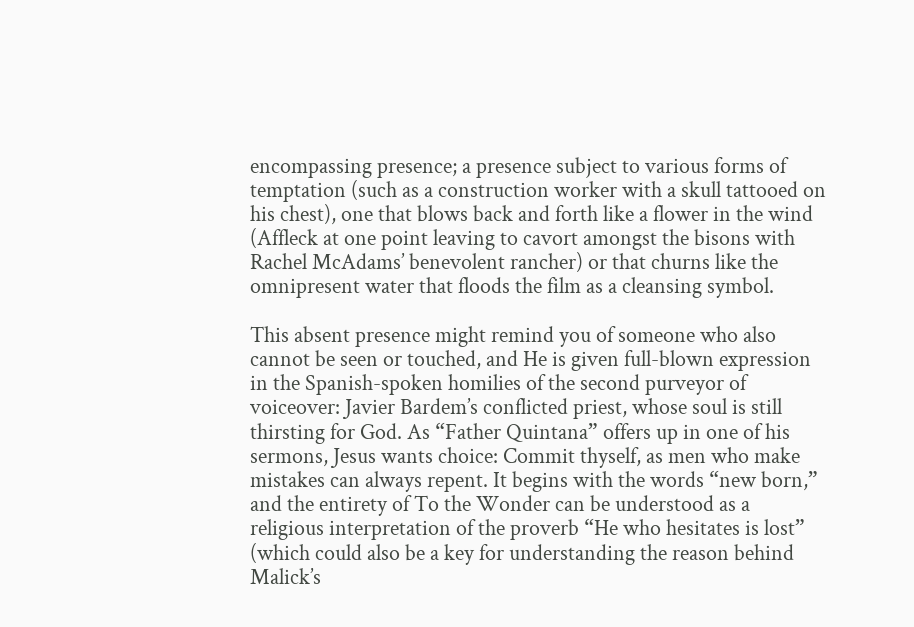encompassing presence; a presence subject to various forms of temptation (such as a construction worker with a skull tattooed on his chest), one that blows back and forth like a flower in the wind (Affleck at one point leaving to cavort amongst the bisons with Rachel McAdams’ benevolent rancher) or that churns like the omnipresent water that floods the film as a cleansing symbol.

This absent presence might remind you of someone who also cannot be seen or touched, and He is given full-blown expression in the Spanish-spoken homilies of the second purveyor of voiceover: Javier Bardem’s conflicted priest, whose soul is still thirsting for God. As “Father Quintana” offers up in one of his sermons, Jesus wants choice: Commit thyself, as men who make mistakes can always repent. It begins with the words “new born,” and the entirety of To the Wonder can be understood as a religious interpretation of the proverb “He who hesitates is lost” (which could also be a key for understanding the reason behind Malick’s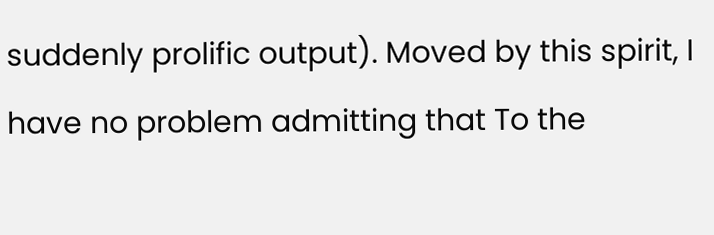suddenly prolific output). Moved by this spirit, I have no problem admitting that To the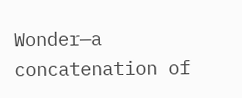Wonder—a concatenation of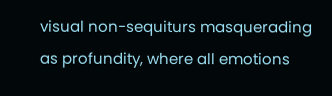visual non-sequiturs masquerading as profundity, where all emotions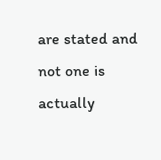are stated and not one is actually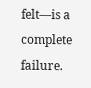felt—is a complete failure.